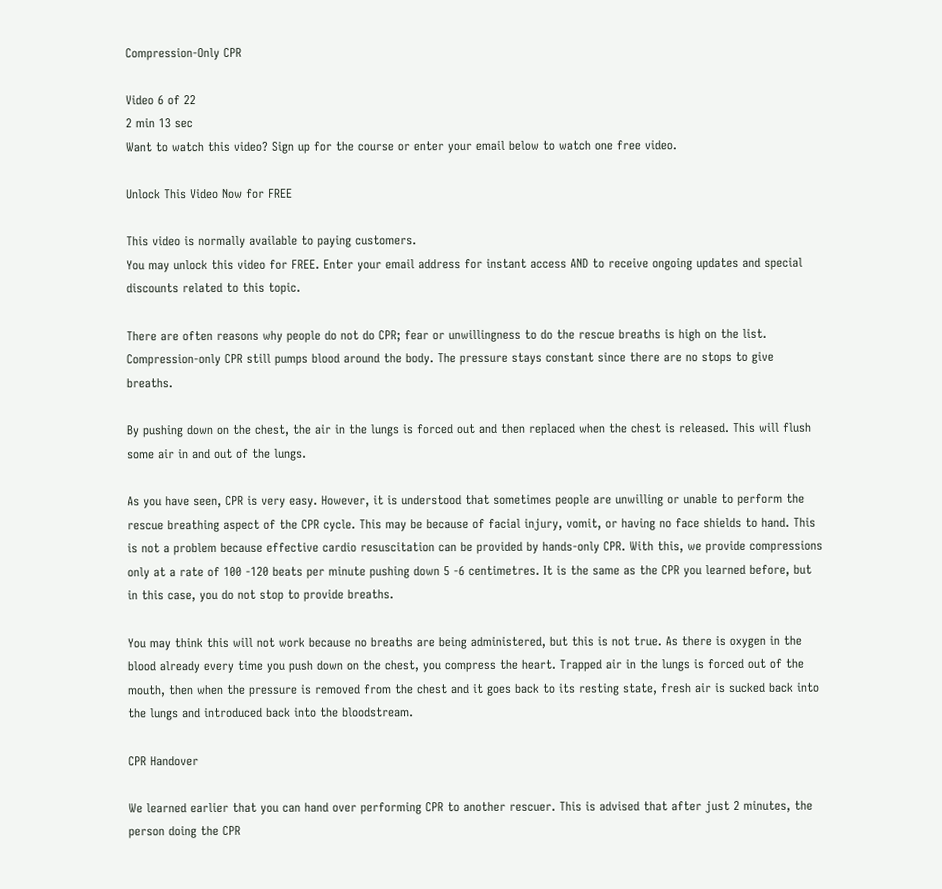Compression-Only CPR

Video 6 of 22
2 min 13 sec
Want to watch this video? Sign up for the course or enter your email below to watch one free video.

Unlock This Video Now for FREE

This video is normally available to paying customers.
You may unlock this video for FREE. Enter your email address for instant access AND to receive ongoing updates and special discounts related to this topic.

There are often reasons why people do not do CPR; fear or unwillingness to do the rescue breaths is high on the list.   Compression-only CPR still pumps blood around the body. The pressure stays constant since there are no stops to give breaths.

By pushing down on the chest, the air in the lungs is forced out and then replaced when the chest is released. This will flush some air in and out of the lungs.

As you have seen, CPR is very easy. However, it is understood that sometimes people are unwilling or unable to perform the rescue breathing aspect of the CPR cycle. This may be because of facial injury, vomit, or having no face shields to hand. This is not a problem because effective cardio resuscitation can be provided by hands-only CPR. With this, we provide compressions only at a rate of 100 -120 beats per minute pushing down 5 -6 centimetres. It is the same as the CPR you learned before, but in this case, you do not stop to provide breaths.

You may think this will not work because no breaths are being administered, but this is not true. As there is oxygen in the blood already every time you push down on the chest, you compress the heart. Trapped air in the lungs is forced out of the mouth, then when the pressure is removed from the chest and it goes back to its resting state, fresh air is sucked back into the lungs and introduced back into the bloodstream.

CPR Handover

We learned earlier that you can hand over performing CPR to another rescuer. This is advised that after just 2 minutes, the person doing the CPR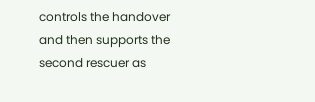controls the handover and then supports the second rescuer as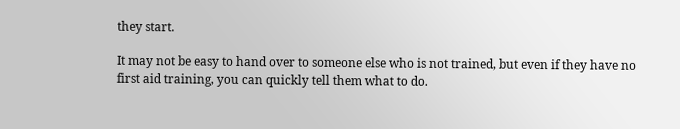they start.

It may not be easy to hand over to someone else who is not trained, but even if they have no first aid training, you can quickly tell them what to do.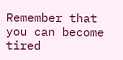Remember that you can become tired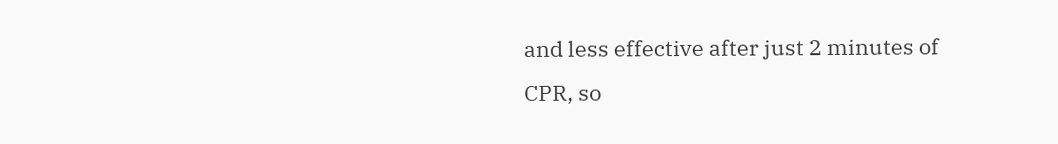and less effective after just 2 minutes of CPR, so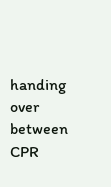handing over between CPR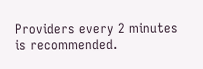Providers every 2 minutes is recommended.